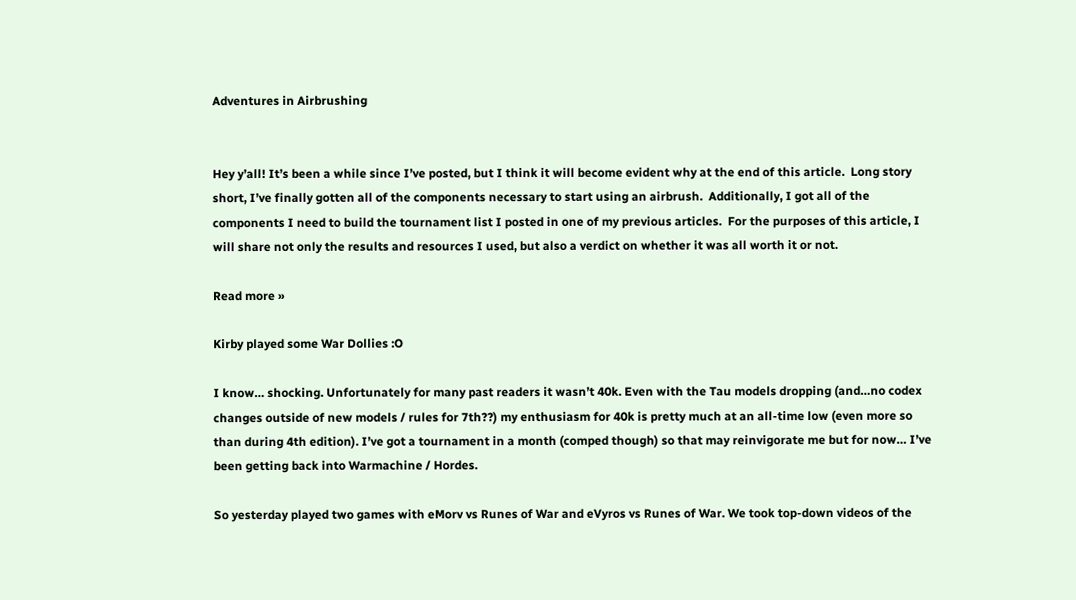Adventures in Airbrushing


Hey y’all! It’s been a while since I’ve posted, but I think it will become evident why at the end of this article.  Long story short, I’ve finally gotten all of the components necessary to start using an airbrush.  Additionally, I got all of the components I need to build the tournament list I posted in one of my previous articles.  For the purposes of this article, I will share not only the results and resources I used, but also a verdict on whether it was all worth it or not.

Read more »

Kirby played some War Dollies :O

I know… shocking. Unfortunately for many past readers it wasn’t 40k. Even with the Tau models dropping (and…no codex changes outside of new models / rules for 7th??) my enthusiasm for 40k is pretty much at an all-time low (even more so than during 4th edition). I’ve got a tournament in a month (comped though) so that may reinvigorate me but for now… I’ve been getting back into Warmachine / Hordes.

So yesterday played two games with eMorv vs Runes of War and eVyros vs Runes of War. We took top-down videos of the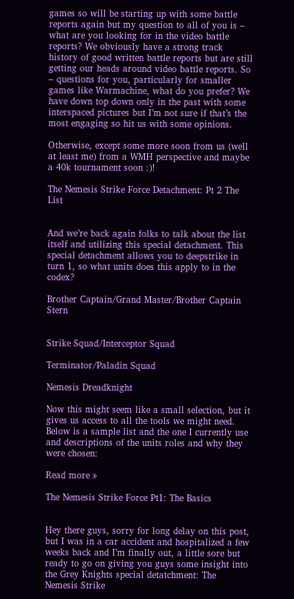games so will be starting up with some battle reports again but my question to all of you is – what are you looking for in the video battle reports? We obviously have a strong track history of good written battle reports but are still getting our heads around video battle reports. So – questions for you, particularly for smaller games like Warmachine, what do you prefer? We have down top down only in the past with some interspaced pictures but I’m not sure if that’s the most engaging so hit us with some opinions.

Otherwise, except some more soon from us (well at least me) from a WMH perspective and maybe a 40k tournament soon :)!

The Nemesis Strike Force Detachment: Pt 2 The List


And we’re back again folks to talk about the list itself and utilizing this special detachment. This special detachment allows you to deepstrike in turn 1, so what units does this apply to in the codex?

Brother Captain/Grand Master/Brother Captain Stern


Strike Squad/Interceptor Squad

Terminator/Paladin Squad

Nemesis Dreadknight

Now this might seem like a small selection, but it gives us access to all the tools we might need. Below is a sample list and the one I currently use and descriptions of the units roles and why they were chosen:

Read more »

The Nemesis Strike Force Pt1: The Basics


Hey there guys, sorry for long delay on this post, but I was in a car accident and hospitalized a few weeks back and I’m finally out, a little sore but ready to go on giving you guys some insight into the Grey Knights special detatchment: The Nemesis Strike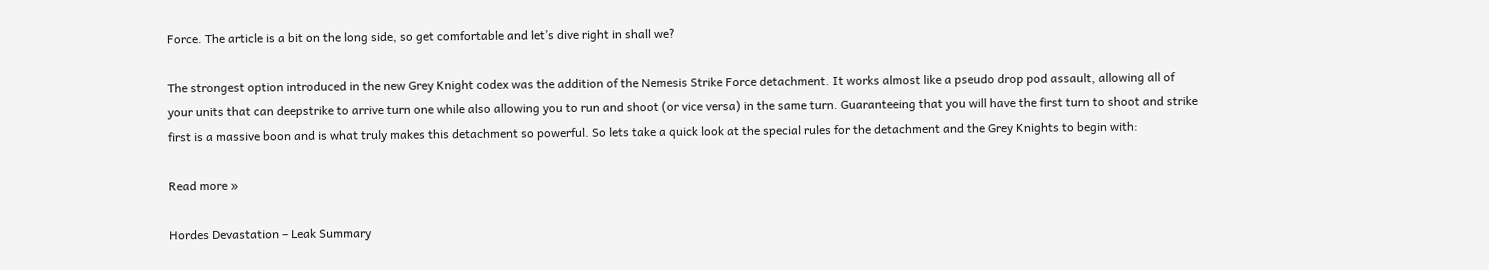Force. The article is a bit on the long side, so get comfortable and let’s dive right in shall we?

The strongest option introduced in the new Grey Knight codex was the addition of the Nemesis Strike Force detachment. It works almost like a pseudo drop pod assault, allowing all of your units that can deepstrike to arrive turn one while also allowing you to run and shoot (or vice versa) in the same turn. Guaranteeing that you will have the first turn to shoot and strike first is a massive boon and is what truly makes this detachment so powerful. So lets take a quick look at the special rules for the detachment and the Grey Knights to begin with:

Read more »

Hordes Devastation – Leak Summary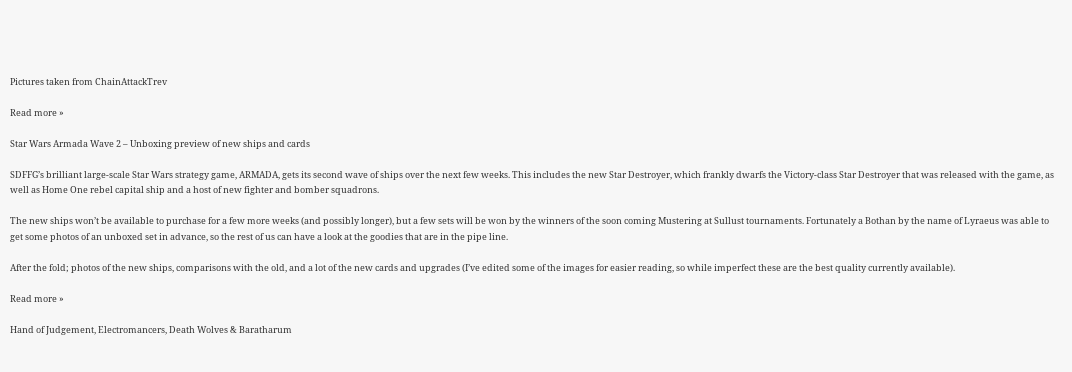Pictures taken from ChainAttackTrev

Read more »

Star Wars Armada Wave 2 – Unboxing preview of new ships and cards

SDFFG’s brilliant large-scale Star Wars strategy game, ARMADA, gets its second wave of ships over the next few weeks. This includes the new Star Destroyer, which frankly dwarfs the Victory-class Star Destroyer that was released with the game, as well as Home One rebel capital ship and a host of new fighter and bomber squadrons.

The new ships won’t be available to purchase for a few more weeks (and possibly longer), but a few sets will be won by the winners of the soon coming Mustering at Sullust tournaments. Fortunately a Bothan by the name of Lyraeus was able to get some photos of an unboxed set in advance, so the rest of us can have a look at the goodies that are in the pipe line.

After the fold; photos of the new ships, comparisons with the old, and a lot of the new cards and upgrades (I’ve edited some of the images for easier reading, so while imperfect these are the best quality currently available).

Read more »

Hand of Judgement, Electromancers, Death Wolves & Baratharum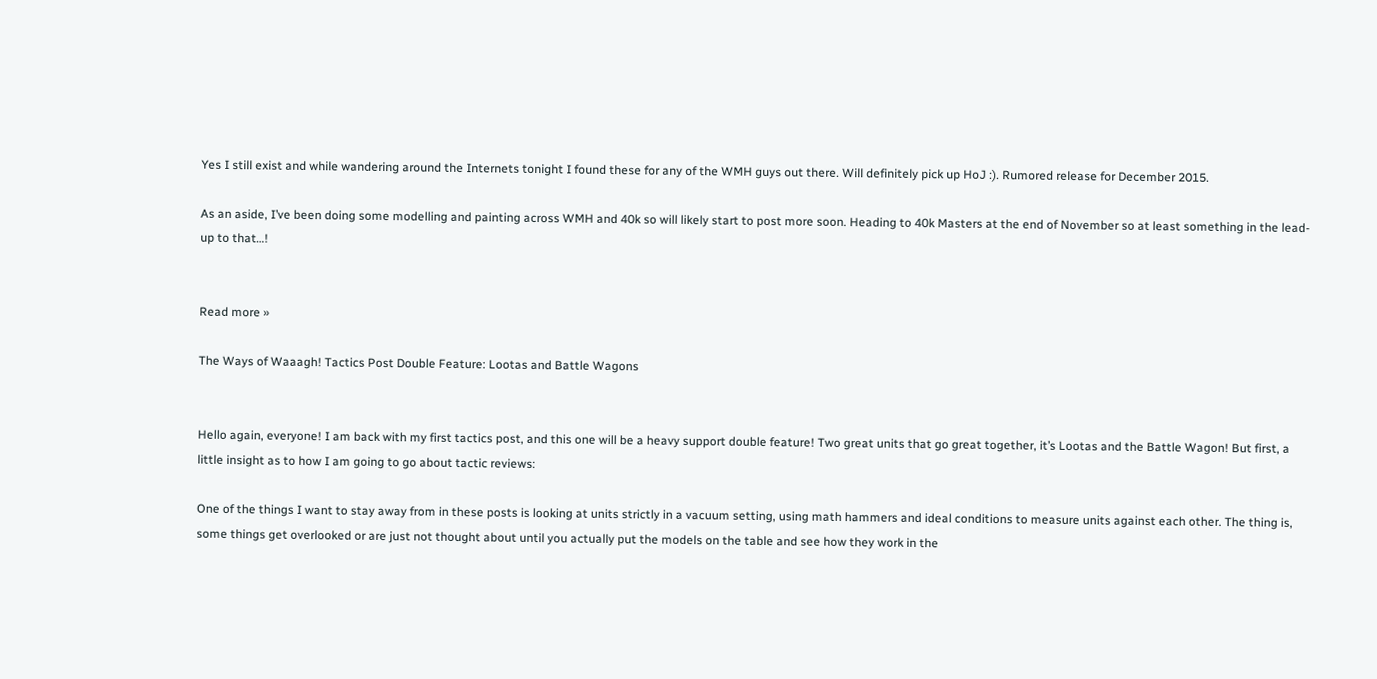Yes I still exist and while wandering around the Internets tonight I found these for any of the WMH guys out there. Will definitely pick up HoJ :). Rumored release for December 2015.

As an aside, I’ve been doing some modelling and painting across WMH and 40k so will likely start to post more soon. Heading to 40k Masters at the end of November so at least something in the lead-up to that…!


Read more »

The Ways of Waaagh! Tactics Post Double Feature: Lootas and Battle Wagons


Hello again, everyone! I am back with my first tactics post, and this one will be a heavy support double feature! Two great units that go great together, it’s Lootas and the Battle Wagon! But first, a little insight as to how I am going to go about tactic reviews:

One of the things I want to stay away from in these posts is looking at units strictly in a vacuum setting, using math hammers and ideal conditions to measure units against each other. The thing is, some things get overlooked or are just not thought about until you actually put the models on the table and see how they work in the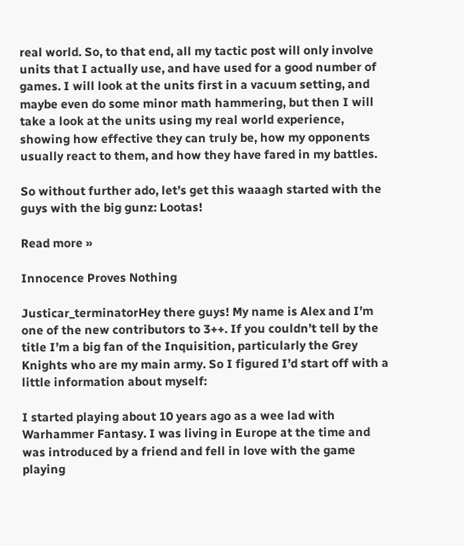real world. So, to that end, all my tactic post will only involve units that I actually use, and have used for a good number of games. I will look at the units first in a vacuum setting, and maybe even do some minor math hammering, but then I will take a look at the units using my real world experience, showing how effective they can truly be, how my opponents usually react to them, and how they have fared in my battles.

So without further ado, let’s get this waaagh started with the guys with the big gunz: Lootas!

Read more »

Innocence Proves Nothing

Justicar_terminatorHey there guys! My name is Alex and I’m one of the new contributors to 3++. If you couldn’t tell by the title I’m a big fan of the Inquisition, particularly the Grey Knights who are my main army. So I figured I’d start off with a little information about myself:

I started playing about 10 years ago as a wee lad with Warhammer Fantasy. I was living in Europe at the time and was introduced by a friend and fell in love with the game playing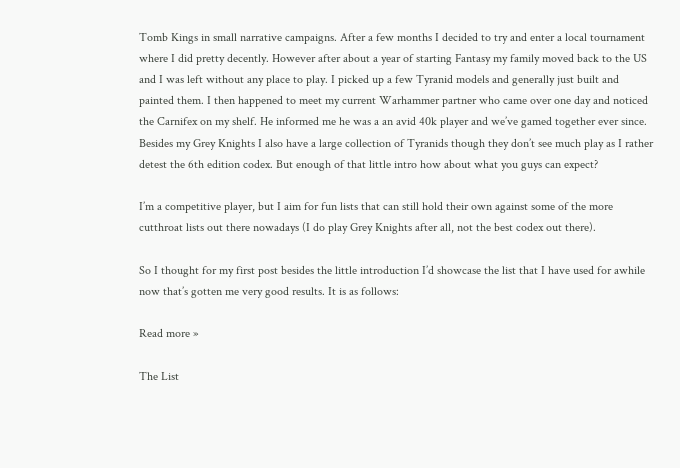Tomb Kings in small narrative campaigns. After a few months I decided to try and enter a local tournament where I did pretty decently. However after about a year of starting Fantasy my family moved back to the US and I was left without any place to play. I picked up a few Tyranid models and generally just built and painted them. I then happened to meet my current Warhammer partner who came over one day and noticed the Carnifex on my shelf. He informed me he was a an avid 40k player and we’ve gamed together ever since. Besides my Grey Knights I also have a large collection of Tyranids though they don’t see much play as I rather detest the 6th edition codex. But enough of that little intro how about what you guys can expect?

I’m a competitive player, but I aim for fun lists that can still hold their own against some of the more cutthroat lists out there nowadays (I do play Grey Knights after all, not the best codex out there).

So I thought for my first post besides the little introduction I’d showcase the list that I have used for awhile now that’s gotten me very good results. It is as follows:

Read more »

The List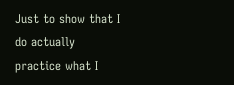Just to show that I do actually practice what I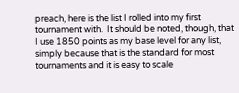preach, here is the list I rolled into my first tournament with.  It should be noted, though, that I use 1850 points as my base level for any list, simply because that is the standard for most tournaments and it is easy to scale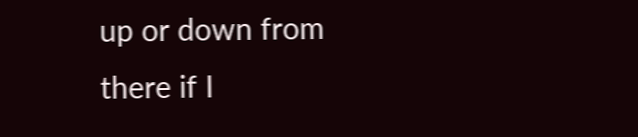up or down from there if I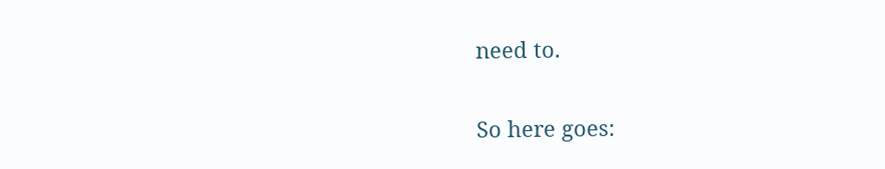need to.

So here goes: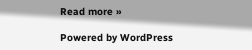Read more »

Powered by WordPress